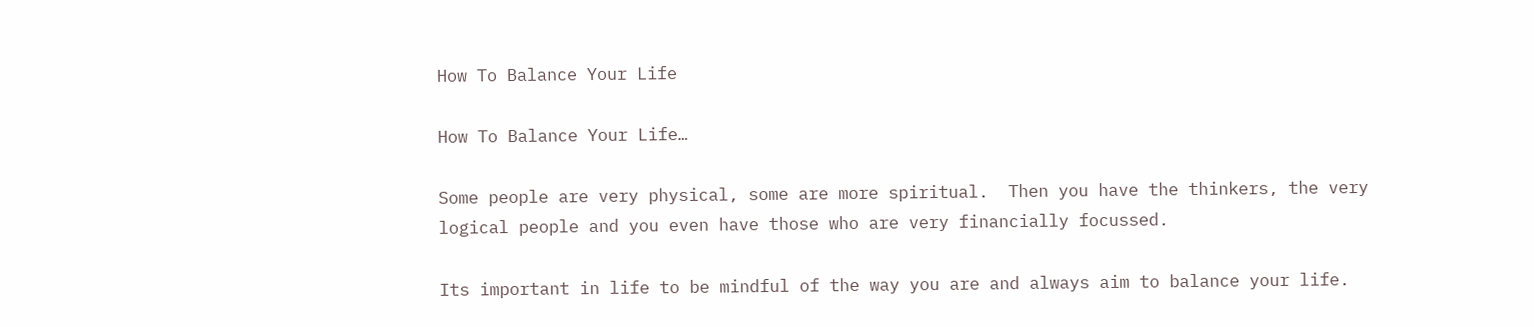How To Balance Your Life

How To Balance Your Life…

Some people are very physical, some are more spiritual.  Then you have the thinkers, the very logical people and you even have those who are very financially focussed.

Its important in life to be mindful of the way you are and always aim to balance your life.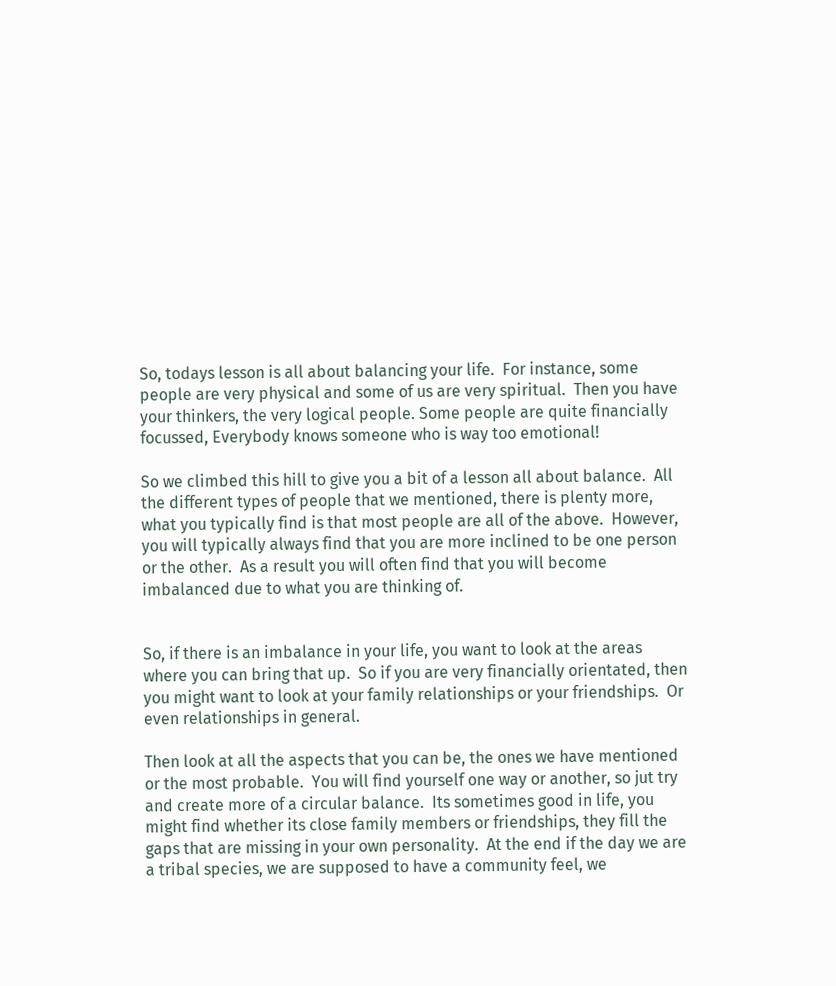So, todays lesson is all about balancing your life.  For instance, some people are very physical and some of us are very spiritual.  Then you have your thinkers, the very logical people. Some people are quite financially focussed, Everybody knows someone who is way too emotional!

So we climbed this hill to give you a bit of a lesson all about balance.  All the different types of people that we mentioned, there is plenty more, what you typically find is that most people are all of the above.  However, you will typically always find that you are more inclined to be one person or the other.  As a result you will often find that you will become imbalanced due to what you are thinking of.


So, if there is an imbalance in your life, you want to look at the areas where you can bring that up.  So if you are very financially orientated, then you might want to look at your family relationships or your friendships.  Or even relationships in general.

Then look at all the aspects that you can be, the ones we have mentioned or the most probable.  You will find yourself one way or another, so jut try and create more of a circular balance.  Its sometimes good in life, you might find whether its close family members or friendships, they fill the gaps that are missing in your own personality.  At the end if the day we are a tribal species, we are supposed to have a community feel, we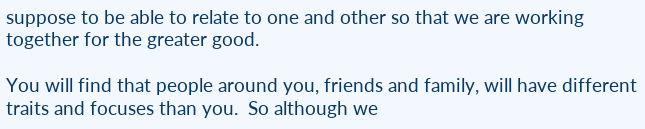suppose to be able to relate to one and other so that we are working together for the greater good.

You will find that people around you, friends and family, will have different traits and focuses than you.  So although we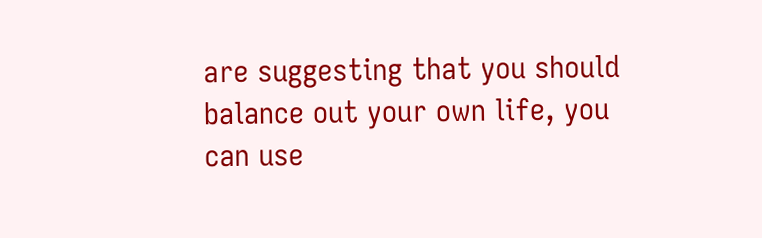are suggesting that you should balance out your own life, you can use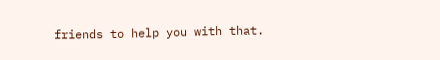friends to help you with that.